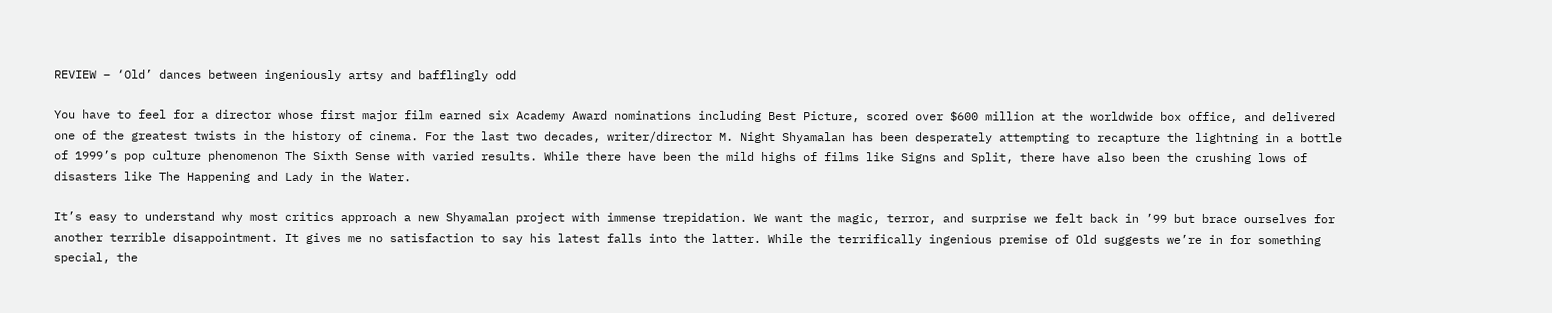REVIEW – ‘Old’ dances between ingeniously artsy and bafflingly odd

You have to feel for a director whose first major film earned six Academy Award nominations including Best Picture, scored over $600 million at the worldwide box office, and delivered one of the greatest twists in the history of cinema. For the last two decades, writer/director M. Night Shyamalan has been desperately attempting to recapture the lightning in a bottle of 1999’s pop culture phenomenon The Sixth Sense with varied results. While there have been the mild highs of films like Signs and Split, there have also been the crushing lows of disasters like The Happening and Lady in the Water.

It’s easy to understand why most critics approach a new Shyamalan project with immense trepidation. We want the magic, terror, and surprise we felt back in ’99 but brace ourselves for another terrible disappointment. It gives me no satisfaction to say his latest falls into the latter. While the terrifically ingenious premise of Old suggests we’re in for something special, the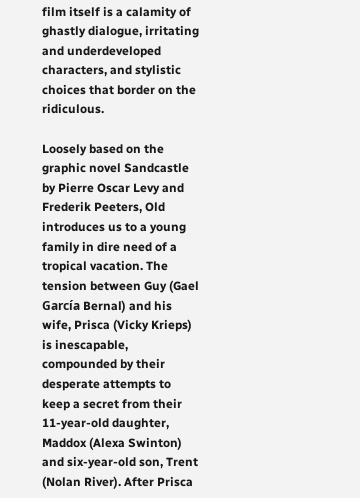film itself is a calamity of ghastly dialogue, irritating and underdeveloped characters, and stylistic choices that border on the ridiculous.

Loosely based on the graphic novel Sandcastle by Pierre Oscar Levy and Frederik Peeters, Old introduces us to a young family in dire need of a tropical vacation. The tension between Guy (Gael García Bernal) and his wife, Prisca (Vicky Krieps) is inescapable, compounded by their desperate attempts to keep a secret from their 11-year-old daughter, Maddox (Alexa Swinton) and six-year-old son, Trent (Nolan River). After Prisca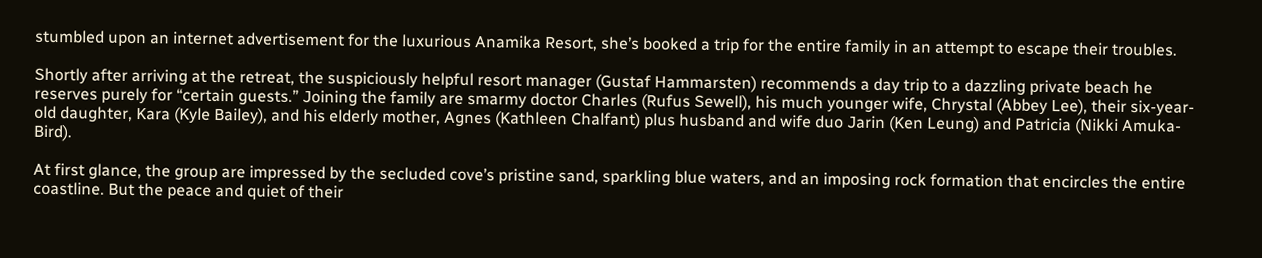stumbled upon an internet advertisement for the luxurious Anamika Resort, she’s booked a trip for the entire family in an attempt to escape their troubles.

Shortly after arriving at the retreat, the suspiciously helpful resort manager (Gustaf Hammarsten) recommends a day trip to a dazzling private beach he reserves purely for “certain guests.” Joining the family are smarmy doctor Charles (Rufus Sewell), his much younger wife, Chrystal (Abbey Lee), their six-year-old daughter, Kara (Kyle Bailey), and his elderly mother, Agnes (Kathleen Chalfant) plus husband and wife duo Jarin (Ken Leung) and Patricia (Nikki Amuka-Bird).

At first glance, the group are impressed by the secluded cove’s pristine sand, sparkling blue waters, and an imposing rock formation that encircles the entire coastline. But the peace and quiet of their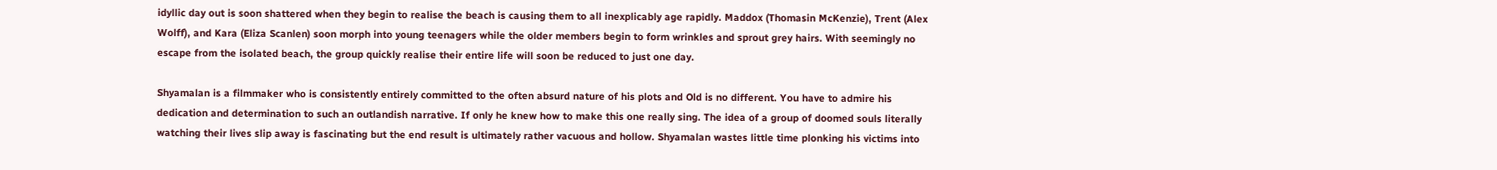idyllic day out is soon shattered when they begin to realise the beach is causing them to all inexplicably age rapidly. Maddox (Thomasin McKenzie), Trent (Alex Wolff), and Kara (Eliza Scanlen) soon morph into young teenagers while the older members begin to form wrinkles and sprout grey hairs. With seemingly no escape from the isolated beach, the group quickly realise their entire life will soon be reduced to just one day.

Shyamalan is a filmmaker who is consistently entirely committed to the often absurd nature of his plots and Old is no different. You have to admire his dedication and determination to such an outlandish narrative. If only he knew how to make this one really sing. The idea of a group of doomed souls literally watching their lives slip away is fascinating but the end result is ultimately rather vacuous and hollow. Shyamalan wastes little time plonking his victims into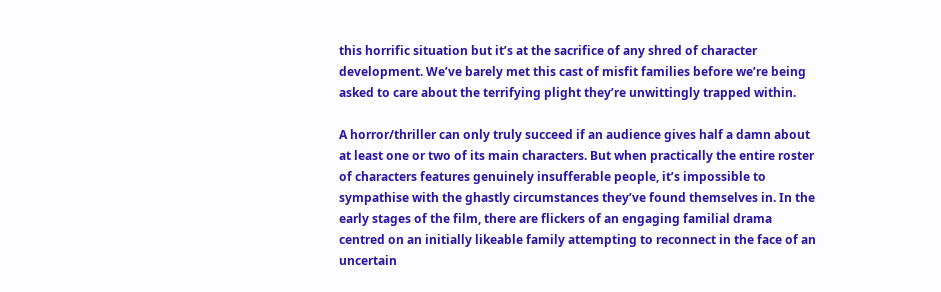this horrific situation but it’s at the sacrifice of any shred of character development. We’ve barely met this cast of misfit families before we’re being asked to care about the terrifying plight they’re unwittingly trapped within.

A horror/thriller can only truly succeed if an audience gives half a damn about at least one or two of its main characters. But when practically the entire roster of characters features genuinely insufferable people, it’s impossible to sympathise with the ghastly circumstances they’ve found themselves in. In the early stages of the film, there are flickers of an engaging familial drama centred on an initially likeable family attempting to reconnect in the face of an uncertain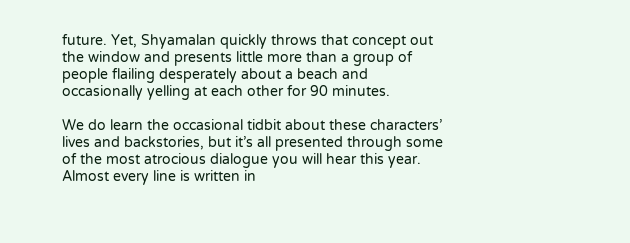future. Yet, Shyamalan quickly throws that concept out the window and presents little more than a group of people flailing desperately about a beach and occasionally yelling at each other for 90 minutes.

We do learn the occasional tidbit about these characters’ lives and backstories, but it’s all presented through some of the most atrocious dialogue you will hear this year. Almost every line is written in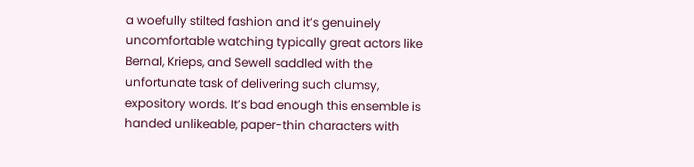a woefully stilted fashion and it’s genuinely uncomfortable watching typically great actors like Bernal, Krieps, and Sewell saddled with the unfortunate task of delivering such clumsy, expository words. It’s bad enough this ensemble is handed unlikeable, paper-thin characters with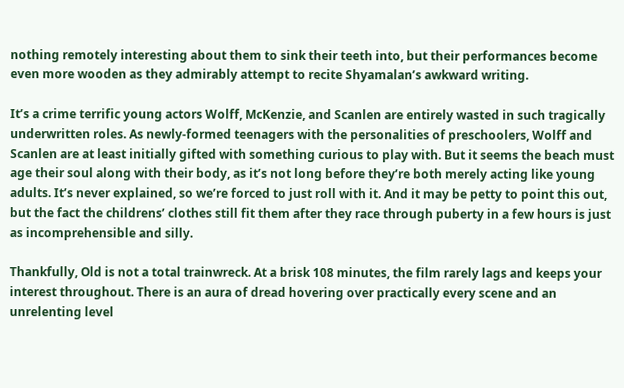nothing remotely interesting about them to sink their teeth into, but their performances become even more wooden as they admirably attempt to recite Shyamalan’s awkward writing.

It’s a crime terrific young actors Wolff, McKenzie, and Scanlen are entirely wasted in such tragically underwritten roles. As newly-formed teenagers with the personalities of preschoolers, Wolff and Scanlen are at least initially gifted with something curious to play with. But it seems the beach must age their soul along with their body, as it’s not long before they’re both merely acting like young adults. It’s never explained, so we’re forced to just roll with it. And it may be petty to point this out, but the fact the childrens’ clothes still fit them after they race through puberty in a few hours is just as incomprehensible and silly.

Thankfully, Old is not a total trainwreck. At a brisk 108 minutes, the film rarely lags and keeps your interest throughout. There is an aura of dread hovering over practically every scene and an unrelenting level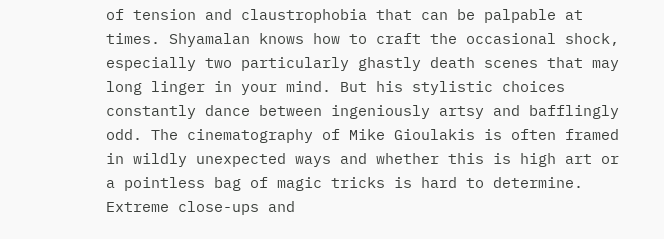of tension and claustrophobia that can be palpable at times. Shyamalan knows how to craft the occasional shock, especially two particularly ghastly death scenes that may long linger in your mind. But his stylistic choices constantly dance between ingeniously artsy and bafflingly odd. The cinematography of Mike Gioulakis is often framed in wildly unexpected ways and whether this is high art or a pointless bag of magic tricks is hard to determine. Extreme close-ups and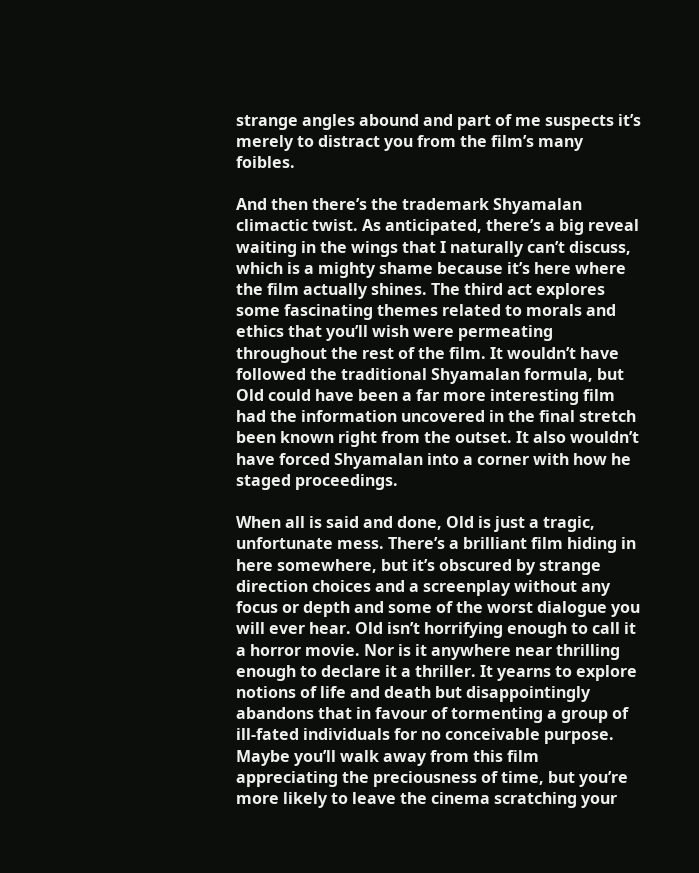strange angles abound and part of me suspects it’s merely to distract you from the film’s many foibles.

And then there’s the trademark Shyamalan climactic twist. As anticipated, there’s a big reveal waiting in the wings that I naturally can’t discuss, which is a mighty shame because it’s here where the film actually shines. The third act explores some fascinating themes related to morals and ethics that you’ll wish were permeating throughout the rest of the film. It wouldn’t have followed the traditional Shyamalan formula, but Old could have been a far more interesting film had the information uncovered in the final stretch been known right from the outset. It also wouldn’t have forced Shyamalan into a corner with how he staged proceedings.

When all is said and done, Old is just a tragic, unfortunate mess. There’s a brilliant film hiding in here somewhere, but it’s obscured by strange direction choices and a screenplay without any focus or depth and some of the worst dialogue you will ever hear. Old isn’t horrifying enough to call it a horror movie. Nor is it anywhere near thrilling enough to declare it a thriller. It yearns to explore notions of life and death but disappointingly abandons that in favour of tormenting a group of ill-fated individuals for no conceivable purpose. Maybe you’ll walk away from this film appreciating the preciousness of time, but you’re more likely to leave the cinema scratching your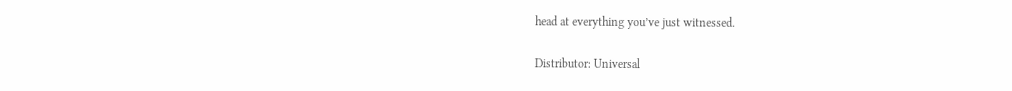head at everything you’ve just witnessed.

Distributor: Universal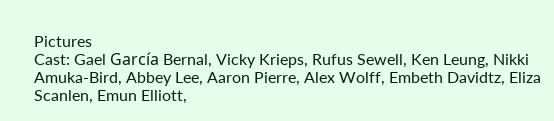Pictures
Cast: Gael García Bernal, Vicky Krieps, Rufus Sewell, Ken Leung, Nikki Amuka-Bird, Abbey Lee, Aaron Pierre, Alex Wolff, Embeth Davidtz, Eliza Scanlen, Emun Elliott,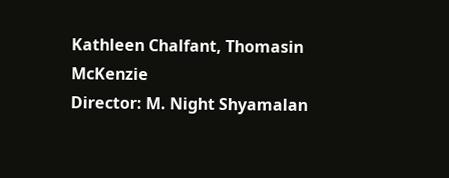Kathleen Chalfant, Thomasin McKenzie
Director: M. Night Shyamalan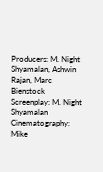Producers: M. Night Shyamalan, Ashwin Rajan, Marc Bienstock
Screenplay: M. Night Shyamalan
Cinematography: Mike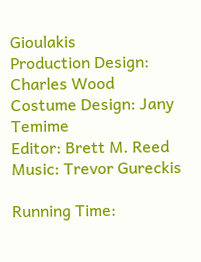Gioulakis
Production Design: Charles Wood
Costume Design: Jany Temime
Editor: Brett M. Reed
Music: Trevor Gureckis

Running Time: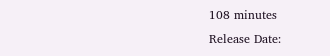108 minutes
Release Date: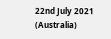22nd July 2021 (Australia)